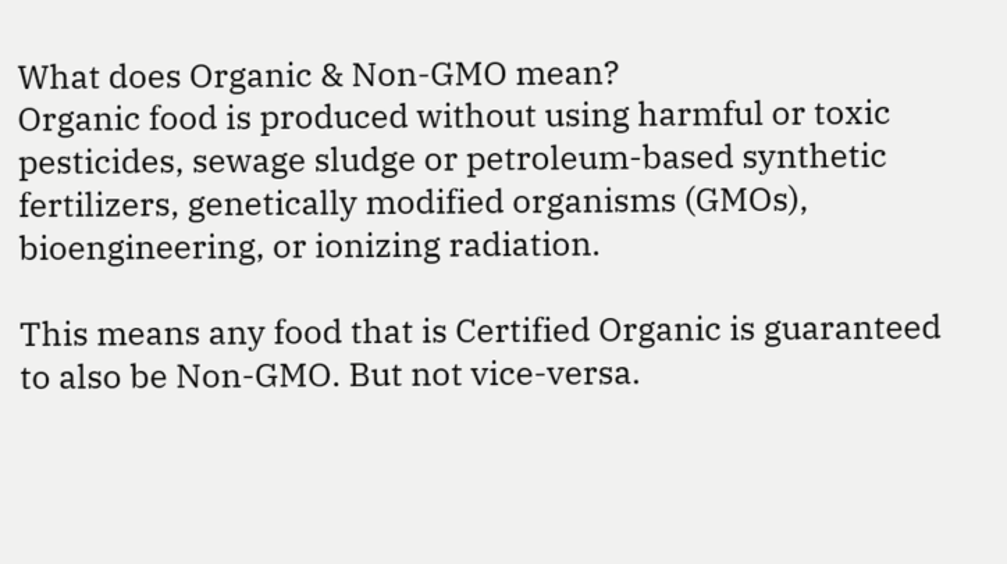What does Organic & Non-GMO mean?
Organic food is produced without using harmful or toxic pesticides, sewage sludge or petroleum-based synthetic fertilizers, genetically modified organisms (GMOs), bioengineering, or ionizing radiation.

This means any food that is Certified Organic is guaranteed to also be Non-GMO. But not vice-versa.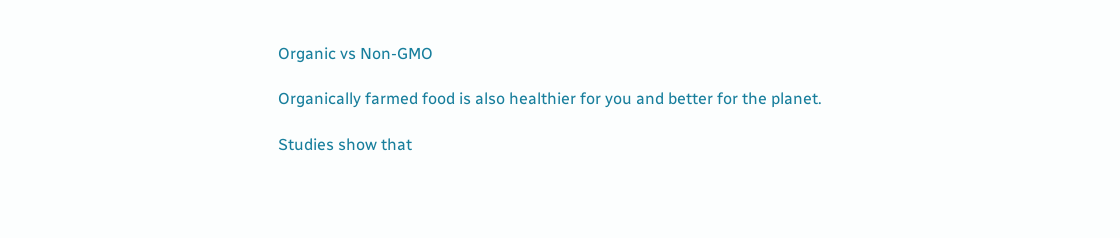Organic vs Non-GMO

Organically farmed food is also healthier for you and better for the planet.

Studies show that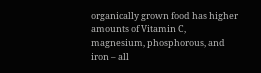organically grown food has higher amounts of Vitamin C, magnesium, phosphorous, and iron – all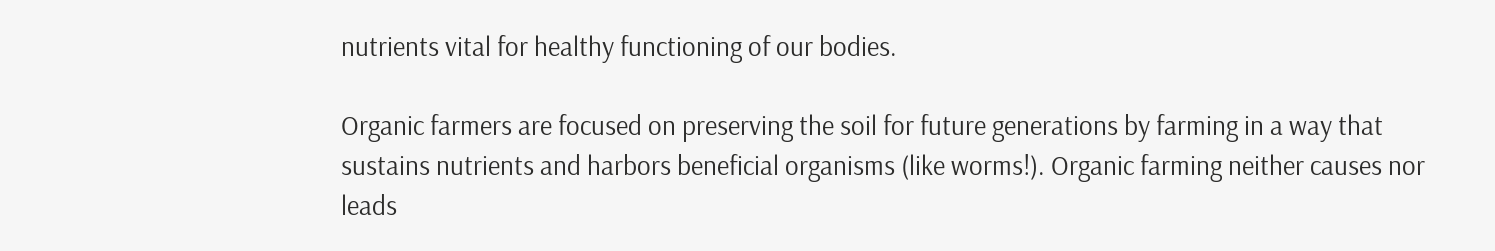nutrients vital for healthy functioning of our bodies.

Organic farmers are focused on preserving the soil for future generations by farming in a way that sustains nutrients and harbors beneficial organisms (like worms!). Organic farming neither causes nor leads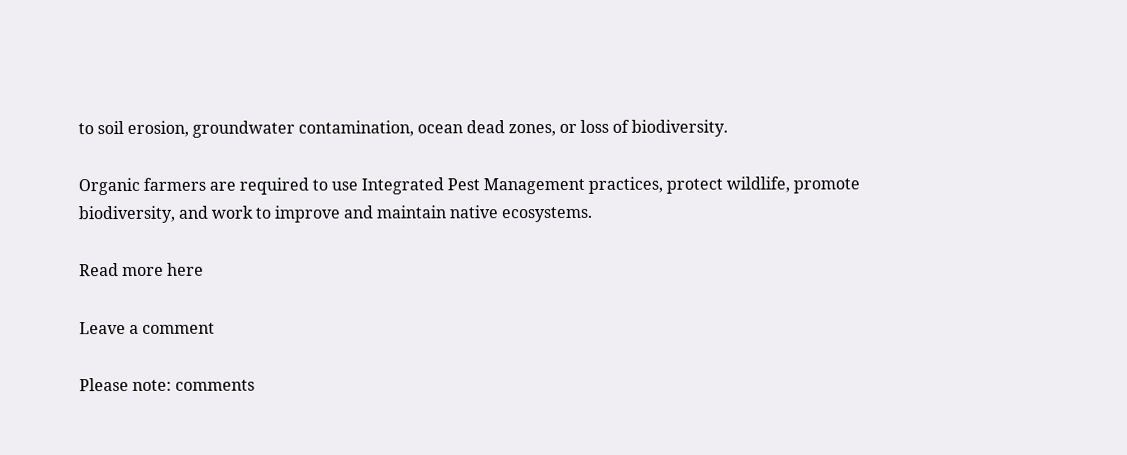to soil erosion, groundwater contamination, ocean dead zones, or loss of biodiversity.

Organic farmers are required to use Integrated Pest Management practices, protect wildlife, promote biodiversity, and work to improve and maintain native ecosystems.

Read more here

Leave a comment

Please note: comments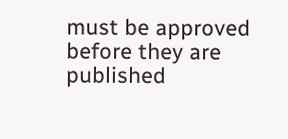must be approved before they are published